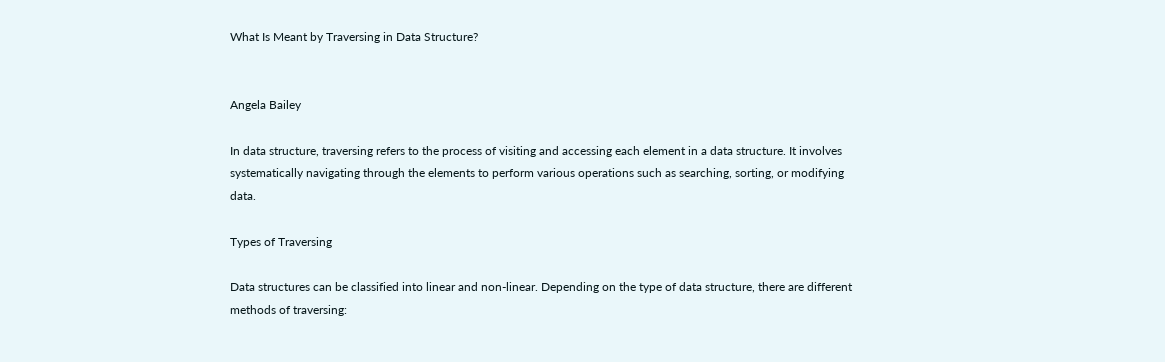What Is Meant by Traversing in Data Structure?


Angela Bailey

In data structure, traversing refers to the process of visiting and accessing each element in a data structure. It involves systematically navigating through the elements to perform various operations such as searching, sorting, or modifying data.

Types of Traversing

Data structures can be classified into linear and non-linear. Depending on the type of data structure, there are different methods of traversing: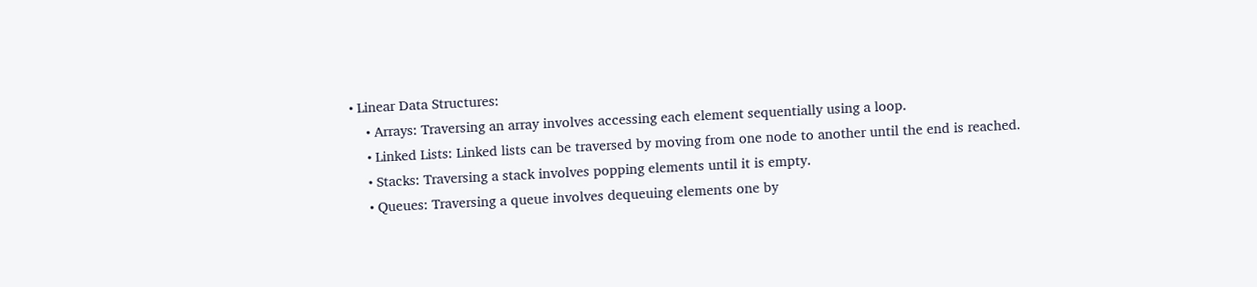• Linear Data Structures:
    • Arrays: Traversing an array involves accessing each element sequentially using a loop.
    • Linked Lists: Linked lists can be traversed by moving from one node to another until the end is reached.
    • Stacks: Traversing a stack involves popping elements until it is empty.
    • Queues: Traversing a queue involves dequeuing elements one by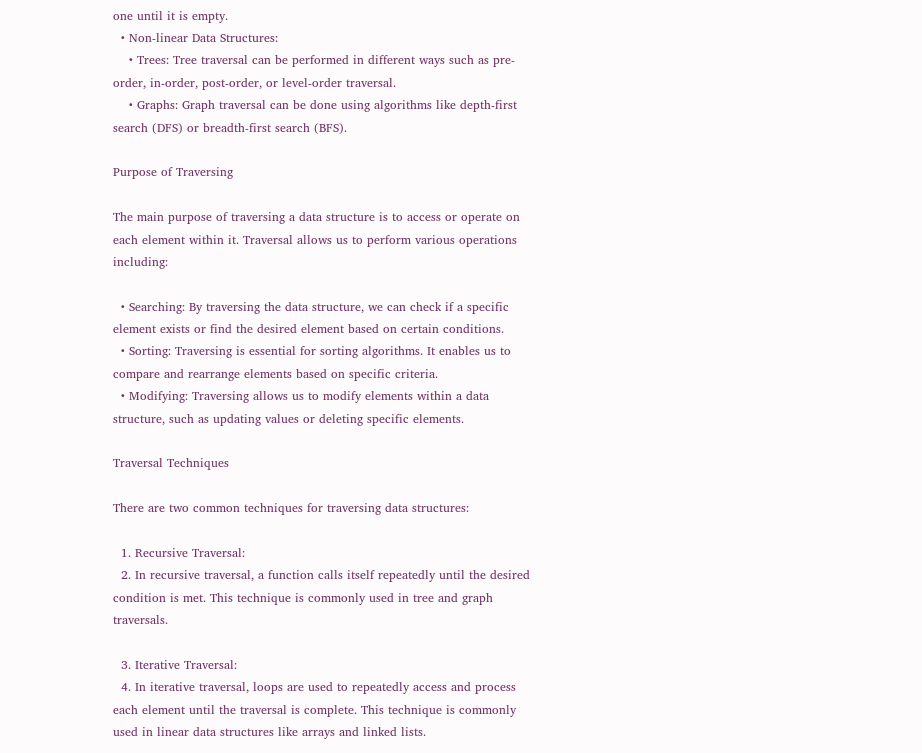one until it is empty.
  • Non-linear Data Structures:
    • Trees: Tree traversal can be performed in different ways such as pre-order, in-order, post-order, or level-order traversal.
    • Graphs: Graph traversal can be done using algorithms like depth-first search (DFS) or breadth-first search (BFS).

Purpose of Traversing

The main purpose of traversing a data structure is to access or operate on each element within it. Traversal allows us to perform various operations including:

  • Searching: By traversing the data structure, we can check if a specific element exists or find the desired element based on certain conditions.
  • Sorting: Traversing is essential for sorting algorithms. It enables us to compare and rearrange elements based on specific criteria.
  • Modifying: Traversing allows us to modify elements within a data structure, such as updating values or deleting specific elements.

Traversal Techniques

There are two common techniques for traversing data structures:

  1. Recursive Traversal:
  2. In recursive traversal, a function calls itself repeatedly until the desired condition is met. This technique is commonly used in tree and graph traversals.

  3. Iterative Traversal:
  4. In iterative traversal, loops are used to repeatedly access and process each element until the traversal is complete. This technique is commonly used in linear data structures like arrays and linked lists.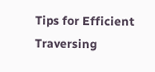Tips for Efficient Traversing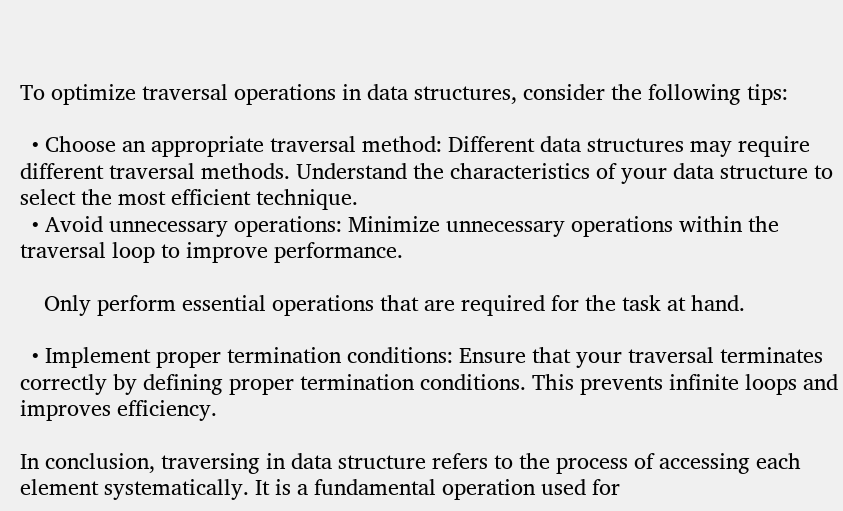To optimize traversal operations in data structures, consider the following tips:

  • Choose an appropriate traversal method: Different data structures may require different traversal methods. Understand the characteristics of your data structure to select the most efficient technique.
  • Avoid unnecessary operations: Minimize unnecessary operations within the traversal loop to improve performance.

    Only perform essential operations that are required for the task at hand.

  • Implement proper termination conditions: Ensure that your traversal terminates correctly by defining proper termination conditions. This prevents infinite loops and improves efficiency.

In conclusion, traversing in data structure refers to the process of accessing each element systematically. It is a fundamental operation used for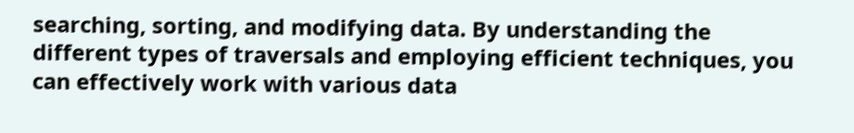searching, sorting, and modifying data. By understanding the different types of traversals and employing efficient techniques, you can effectively work with various data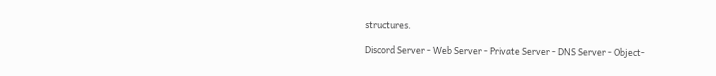structures.

Discord Server - Web Server - Private Server - DNS Server - Object-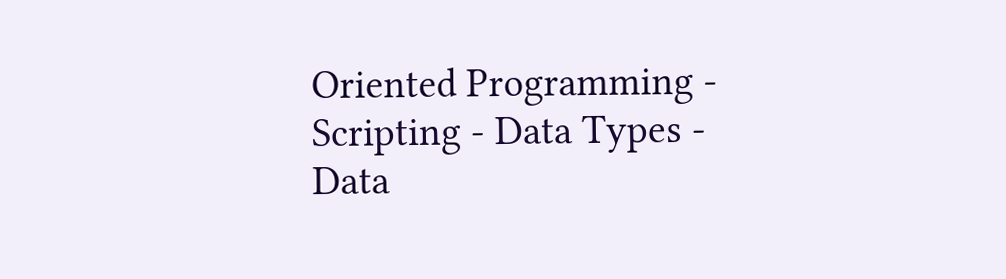Oriented Programming - Scripting - Data Types - Data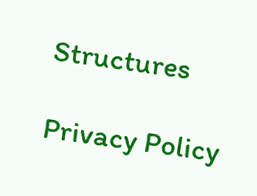Structures

Privacy Policy